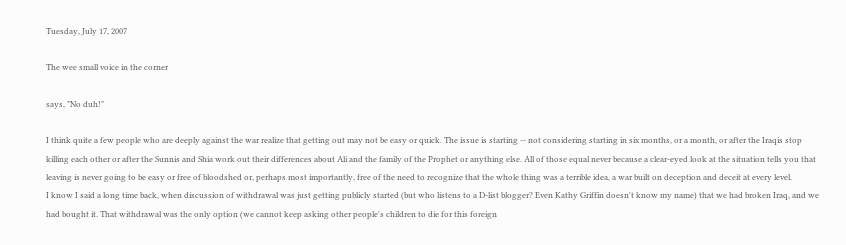Tuesday, July 17, 2007

The wee small voice in the corner

says, "No duh!"

I think quite a few people who are deeply against the war realize that getting out may not be easy or quick. The issue is starting -- not considering starting in six months, or a month, or after the Iraqis stop killing each other or after the Sunnis and Shia work out their differences about Ali and the family of the Prophet or anything else. All of those equal never because a clear-eyed look at the situation tells you that leaving is never going to be easy or free of bloodshed or, perhaps most importantly, free of the need to recognize that the whole thing was a terrible idea, a war built on deception and deceit at every level.
I know I said a long time back, when discussion of withdrawal was just getting publicly started (but who listens to a D-list blogger? Even Kathy Griffin doesn't know my name) that we had broken Iraq, and we had bought it. That withdrawal was the only option (we cannot keep asking other people's children to die for this foreign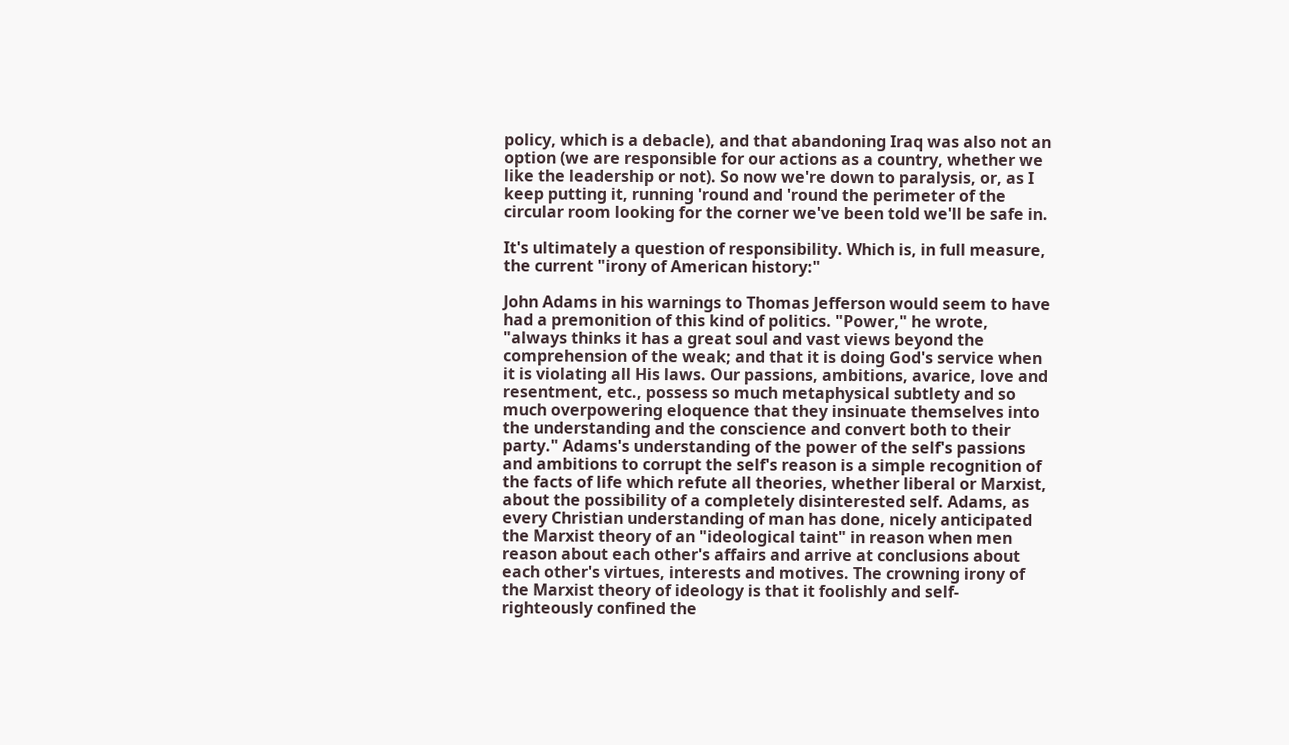policy, which is a debacle), and that abandoning Iraq was also not an option (we are responsible for our actions as a country, whether we like the leadership or not). So now we're down to paralysis, or, as I keep putting it, running 'round and 'round the perimeter of the circular room looking for the corner we've been told we'll be safe in.

It's ultimately a question of responsibility. Which is, in full measure, the current "irony of American history:"

John Adams in his warnings to Thomas Jefferson would seem to have had a premonition of this kind of politics. "Power," he wrote, "always thinks it has a great soul and vast views beyond the comprehension of the weak; and that it is doing God's service when it is violating all His laws. Our passions, ambitions, avarice, love and resentment, etc., possess so much metaphysical subtlety and so much overpowering eloquence that they insinuate themselves into the understanding and the conscience and convert both to their party." Adams's understanding of the power of the self's passions and ambitions to corrupt the self's reason is a simple recognition of the facts of life which refute all theories, whether liberal or Marxist, about the possibility of a completely disinterested self. Adams, as every Christian understanding of man has done, nicely anticipated the Marxist theory of an "ideological taint" in reason when men reason about each other's affairs and arrive at conclusions about each other's virtues, interests and motives. The crowning irony of the Marxist theory of ideology is that it foolishly and self-righteously confined the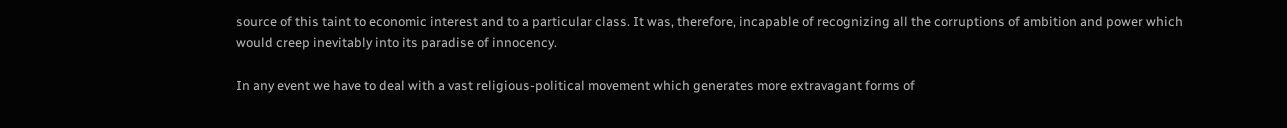source of this taint to economic interest and to a particular class. It was, therefore, incapable of recognizing all the corruptions of ambition and power which would creep inevitably into its paradise of innocency.

In any event we have to deal with a vast religious-political movement which generates more extravagant forms of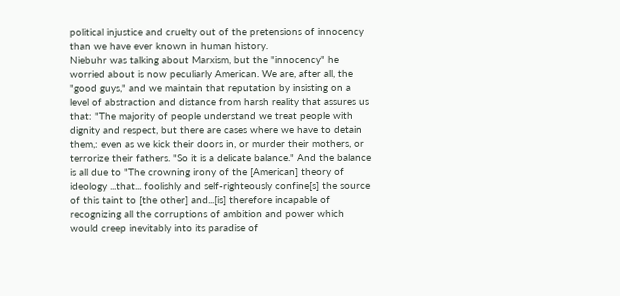political injustice and cruelty out of the pretensions of innocency than we have ever known in human history.
Niebuhr was talking about Marxism, but the "innocency" he worried about is now peculiarly American. We are, after all, the "good guys," and we maintain that reputation by insisting on a level of abstraction and distance from harsh reality that assures us that: "The majority of people understand we treat people with dignity and respect, but there are cases where we have to detain them,: even as we kick their doors in, or murder their mothers, or terrorize their fathers. "So it is a delicate balance." And the balance is all due to "The crowning irony of the [American] theory of ideology ...that... foolishly and self-righteously confine[s] the source of this taint to [the other] and...[is] therefore incapable of recognizing all the corruptions of ambition and power which would creep inevitably into its paradise of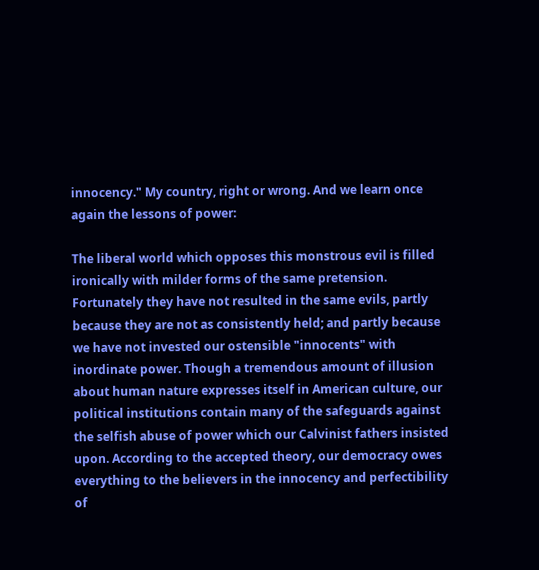innocency." My country, right or wrong. And we learn once again the lessons of power:

The liberal world which opposes this monstrous evil is filled ironically with milder forms of the same pretension. Fortunately they have not resulted in the same evils, partly because they are not as consistently held; and partly because we have not invested our ostensible "innocents" with inordinate power. Though a tremendous amount of illusion about human nature expresses itself in American culture, our political institutions contain many of the safeguards against the selfish abuse of power which our Calvinist fathers insisted upon. According to the accepted theory, our democracy owes everything to the believers in the innocency and perfectibility of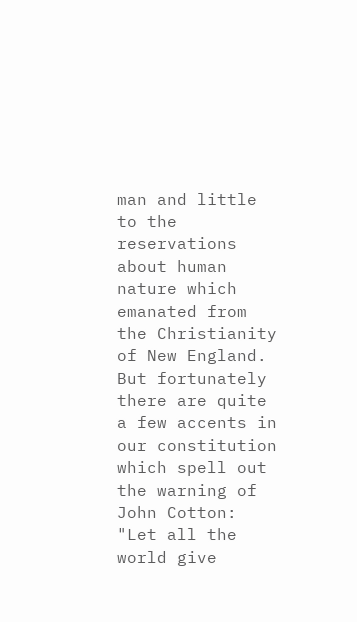man and little to the reservations about human nature which emanated from the Christianity of New England. But fortunately there are quite a few accents in our constitution which spell out the warning of John Cotton: "Let all the world give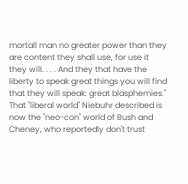mortall man no greater power than they are content they shall use, for use it they will. . . . And they that have the liberty to speak great things you will find that they will speak: great blasphemies."
That "liberal world" Niebuhr described is now the "neo-con" world of Bush and Cheney, who reportedly don't trust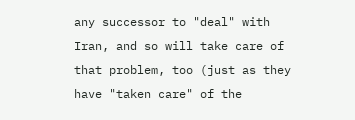any successor to "deal" with Iran, and so will take care of that problem, too (just as they have "taken care" of the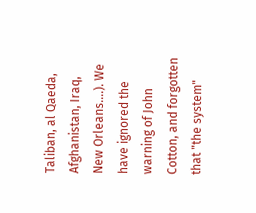Taliban, al Qaeda, Afghanistan, Iraq, New Orleans....). We have ignored the warning of John Cotton, and forgotten that "the system"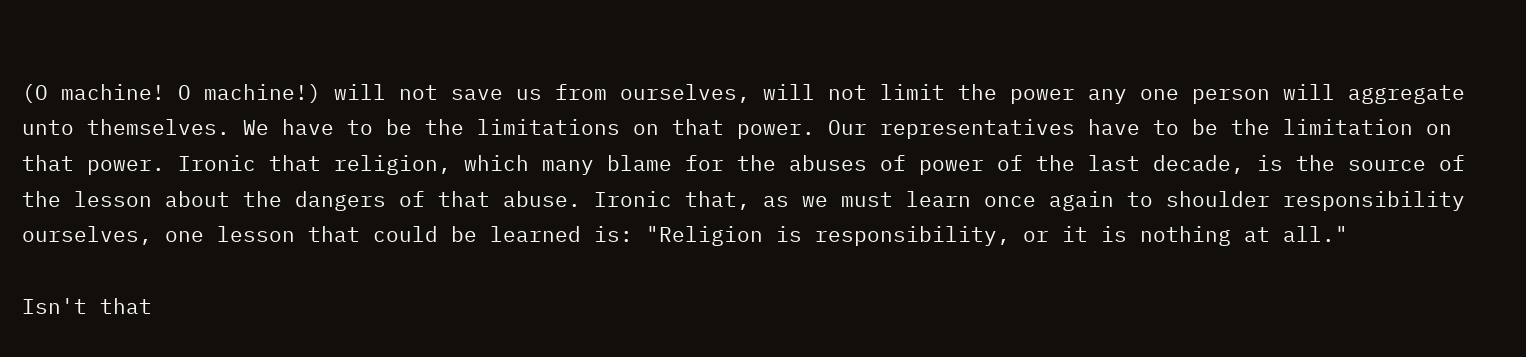(O machine! O machine!) will not save us from ourselves, will not limit the power any one person will aggregate unto themselves. We have to be the limitations on that power. Our representatives have to be the limitation on that power. Ironic that religion, which many blame for the abuses of power of the last decade, is the source of the lesson about the dangers of that abuse. Ironic that, as we must learn once again to shoulder responsibility ourselves, one lesson that could be learned is: "Religion is responsibility, or it is nothing at all."

Isn't that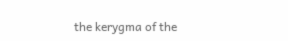the kerygma of the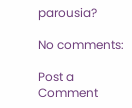parousia?

No comments:

Post a Comment